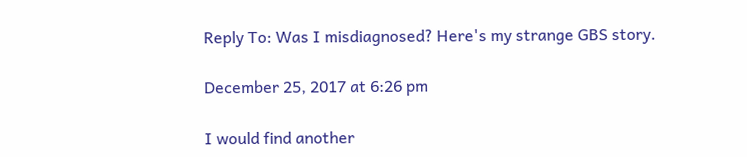Reply To: Was I misdiagnosed? Here's my strange GBS story.

December 25, 2017 at 6:26 pm

I would find another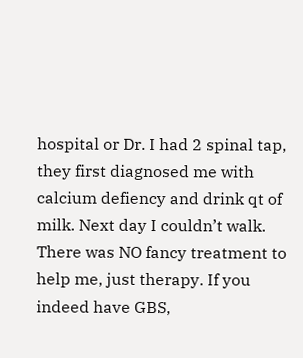hospital or Dr. I had 2 spinal tap, they first diagnosed me with calcium defiency and drink qt of milk. Next day I couldn’t walk. There was NO fancy treatment to help me, just therapy. If you indeed have GBS,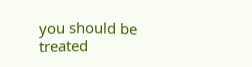you should be treated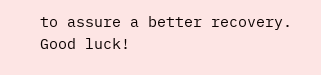to assure a better recovery.
Good luck!